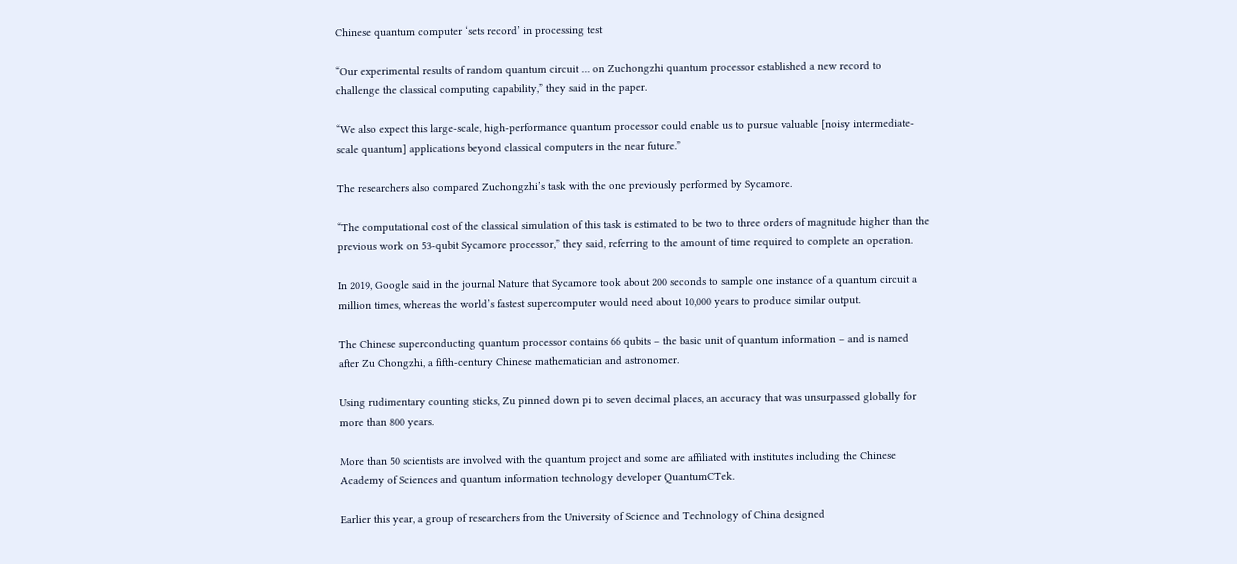Chinese quantum computer ‘sets record’ in processing test

“Our experimental results of random quantum circuit … on Zuchongzhi quantum processor established a new record to challenge the classical computing capability,” they said in the paper.

“We also expect this large-scale, high-performance quantum processor could enable us to pursue valuable [noisy intermediate-scale quantum] applications beyond classical computers in the near future.”

The researchers also compared Zuchongzhi’s task with the one previously performed by Sycamore.

“The computational cost of the classical simulation of this task is estimated to be two to three orders of magnitude higher than the previous work on 53-qubit Sycamore processor,” they said, referring to the amount of time required to complete an operation.

In 2019, Google said in the journal Nature that Sycamore took about 200 seconds to sample one instance of a quantum circuit a million times, whereas the world’s fastest supercomputer would need about 10,000 years to produce similar output.

The Chinese superconducting quantum processor contains 66 qubits – the basic unit of quantum information – and is named after Zu Chongzhi, a fifth-century Chinese mathematician and astronomer.

Using rudimentary counting sticks, Zu pinned down pi to seven decimal places, an accuracy that was unsurpassed globally for more than 800 years.

More than 50 scientists are involved with the quantum project and some are affiliated with institutes including the Chinese Academy of Sciences and quantum information technology developer QuantumCTek.

Earlier this year, a group of researchers from the University of Science and Technology of China designed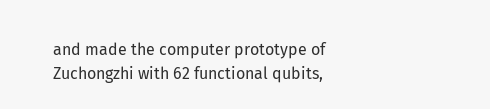and made the computer prototype of Zuchongzhi with 62 functional qubits,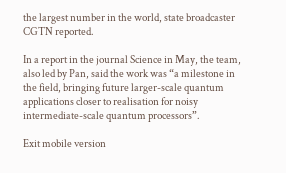the largest number in the world, state broadcaster CGTN reported.

In a report in the journal Science in May, the team, also led by Pan, said the work was “a milestone in the field, bringing future larger-scale quantum applications closer to realisation for noisy intermediate-scale quantum processors”.

Exit mobile version